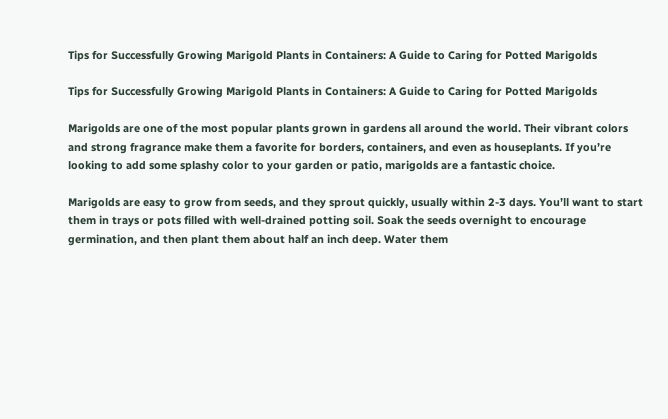Tips for Successfully Growing Marigold Plants in Containers: A Guide to Caring for Potted Marigolds

Tips for Successfully Growing Marigold Plants in Containers: A Guide to Caring for Potted Marigolds

Marigolds are one of the most popular plants grown in gardens all around the world. Their vibrant colors and strong fragrance make them a favorite for borders, containers, and even as houseplants. If you’re looking to add some splashy color to your garden or patio, marigolds are a fantastic choice.

Marigolds are easy to grow from seeds, and they sprout quickly, usually within 2-3 days. You’ll want to start them in trays or pots filled with well-drained potting soil. Soak the seeds overnight to encourage germination, and then plant them about half an inch deep. Water them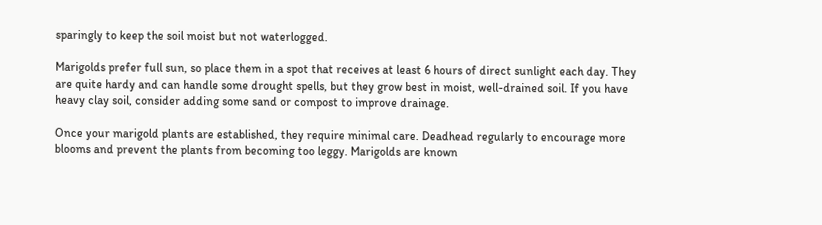sparingly to keep the soil moist but not waterlogged.

Marigolds prefer full sun, so place them in a spot that receives at least 6 hours of direct sunlight each day. They are quite hardy and can handle some drought spells, but they grow best in moist, well-drained soil. If you have heavy clay soil, consider adding some sand or compost to improve drainage.

Once your marigold plants are established, they require minimal care. Deadhead regularly to encourage more blooms and prevent the plants from becoming too leggy. Marigolds are known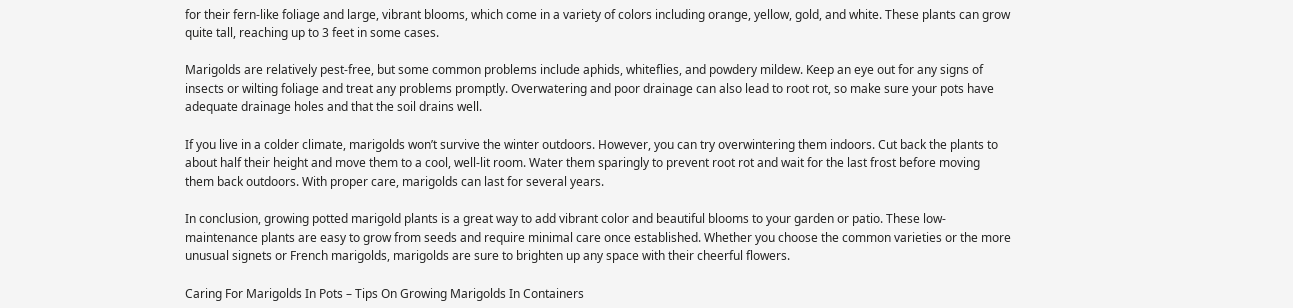for their fern-like foliage and large, vibrant blooms, which come in a variety of colors including orange, yellow, gold, and white. These plants can grow quite tall, reaching up to 3 feet in some cases.

Marigolds are relatively pest-free, but some common problems include aphids, whiteflies, and powdery mildew. Keep an eye out for any signs of insects or wilting foliage and treat any problems promptly. Overwatering and poor drainage can also lead to root rot, so make sure your pots have adequate drainage holes and that the soil drains well.

If you live in a colder climate, marigolds won’t survive the winter outdoors. However, you can try overwintering them indoors. Cut back the plants to about half their height and move them to a cool, well-lit room. Water them sparingly to prevent root rot and wait for the last frost before moving them back outdoors. With proper care, marigolds can last for several years.

In conclusion, growing potted marigold plants is a great way to add vibrant color and beautiful blooms to your garden or patio. These low-maintenance plants are easy to grow from seeds and require minimal care once established. Whether you choose the common varieties or the more unusual signets or French marigolds, marigolds are sure to brighten up any space with their cheerful flowers.

Caring For Marigolds In Pots – Tips On Growing Marigolds In Containers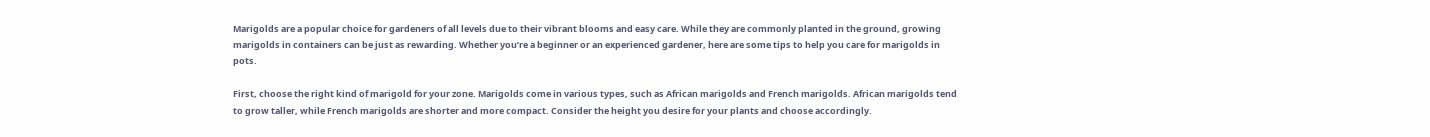Marigolds are a popular choice for gardeners of all levels due to their vibrant blooms and easy care. While they are commonly planted in the ground, growing marigolds in containers can be just as rewarding. Whether you’re a beginner or an experienced gardener, here are some tips to help you care for marigolds in pots.

First, choose the right kind of marigold for your zone. Marigolds come in various types, such as African marigolds and French marigolds. African marigolds tend to grow taller, while French marigolds are shorter and more compact. Consider the height you desire for your plants and choose accordingly.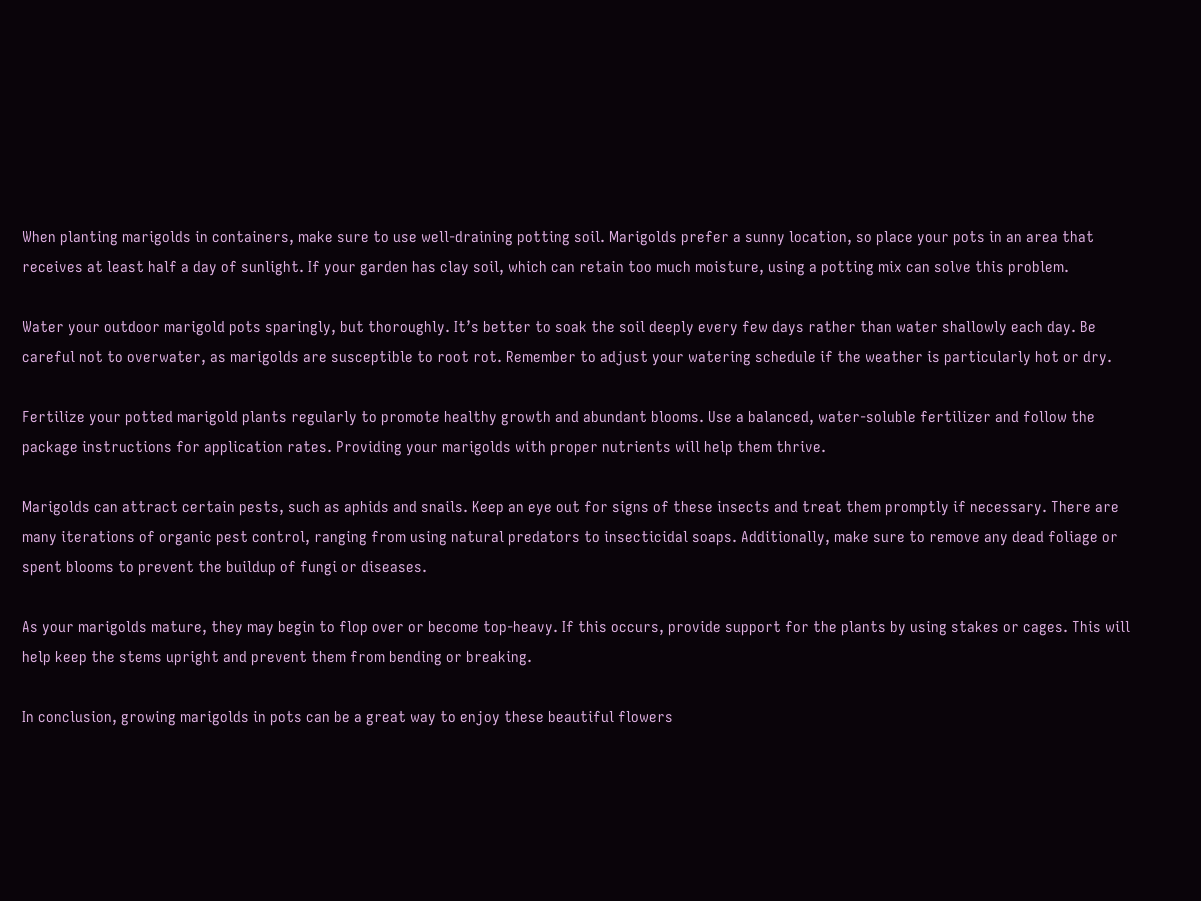When planting marigolds in containers, make sure to use well-draining potting soil. Marigolds prefer a sunny location, so place your pots in an area that receives at least half a day of sunlight. If your garden has clay soil, which can retain too much moisture, using a potting mix can solve this problem.

Water your outdoor marigold pots sparingly, but thoroughly. It’s better to soak the soil deeply every few days rather than water shallowly each day. Be careful not to overwater, as marigolds are susceptible to root rot. Remember to adjust your watering schedule if the weather is particularly hot or dry.

Fertilize your potted marigold plants regularly to promote healthy growth and abundant blooms. Use a balanced, water-soluble fertilizer and follow the package instructions for application rates. Providing your marigolds with proper nutrients will help them thrive.

Marigolds can attract certain pests, such as aphids and snails. Keep an eye out for signs of these insects and treat them promptly if necessary. There are many iterations of organic pest control, ranging from using natural predators to insecticidal soaps. Additionally, make sure to remove any dead foliage or spent blooms to prevent the buildup of fungi or diseases.

As your marigolds mature, they may begin to flop over or become top-heavy. If this occurs, provide support for the plants by using stakes or cages. This will help keep the stems upright and prevent them from bending or breaking.

In conclusion, growing marigolds in pots can be a great way to enjoy these beautiful flowers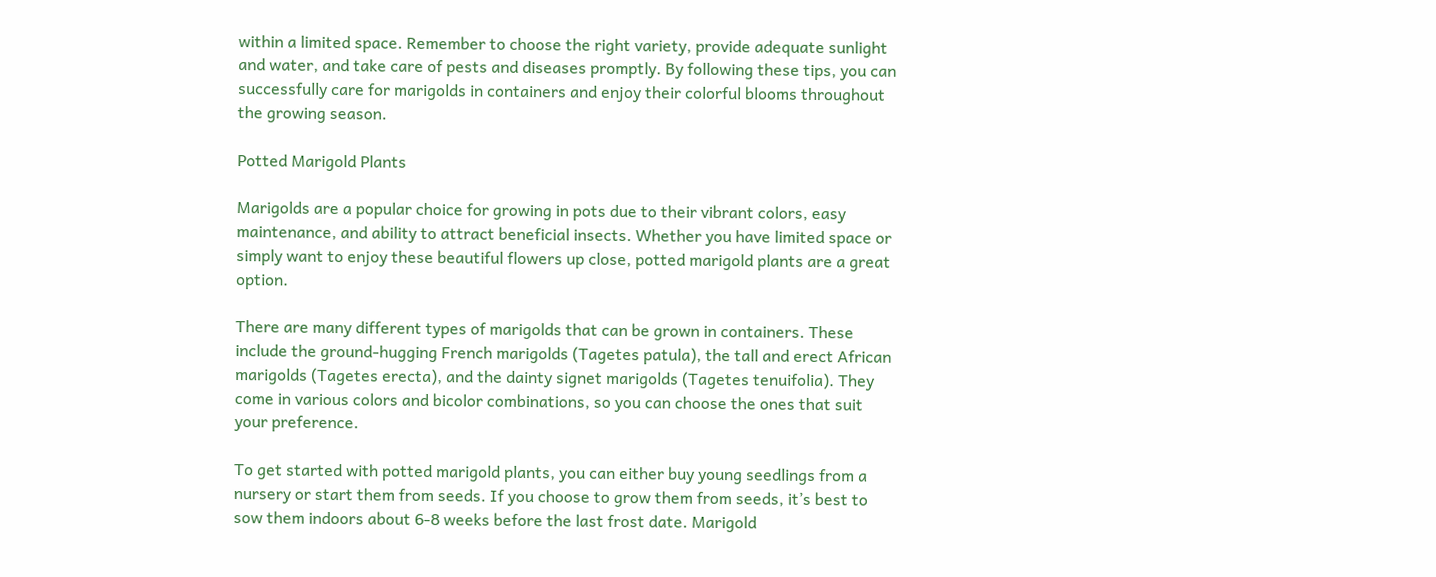within a limited space. Remember to choose the right variety, provide adequate sunlight and water, and take care of pests and diseases promptly. By following these tips, you can successfully care for marigolds in containers and enjoy their colorful blooms throughout the growing season.

Potted Marigold Plants

Marigolds are a popular choice for growing in pots due to their vibrant colors, easy maintenance, and ability to attract beneficial insects. Whether you have limited space or simply want to enjoy these beautiful flowers up close, potted marigold plants are a great option.

There are many different types of marigolds that can be grown in containers. These include the ground-hugging French marigolds (Tagetes patula), the tall and erect African marigolds (Tagetes erecta), and the dainty signet marigolds (Tagetes tenuifolia). They come in various colors and bicolor combinations, so you can choose the ones that suit your preference.

To get started with potted marigold plants, you can either buy young seedlings from a nursery or start them from seeds. If you choose to grow them from seeds, it’s best to sow them indoors about 6-8 weeks before the last frost date. Marigold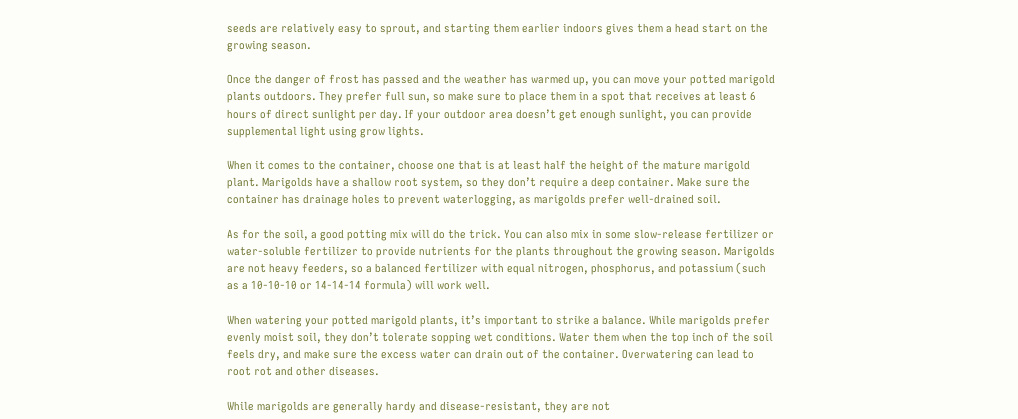seeds are relatively easy to sprout, and starting them earlier indoors gives them a head start on the growing season.

Once the danger of frost has passed and the weather has warmed up, you can move your potted marigold plants outdoors. They prefer full sun, so make sure to place them in a spot that receives at least 6 hours of direct sunlight per day. If your outdoor area doesn’t get enough sunlight, you can provide supplemental light using grow lights.

When it comes to the container, choose one that is at least half the height of the mature marigold plant. Marigolds have a shallow root system, so they don’t require a deep container. Make sure the container has drainage holes to prevent waterlogging, as marigolds prefer well-drained soil.

As for the soil, a good potting mix will do the trick. You can also mix in some slow-release fertilizer or water-soluble fertilizer to provide nutrients for the plants throughout the growing season. Marigolds are not heavy feeders, so a balanced fertilizer with equal nitrogen, phosphorus, and potassium (such as a 10-10-10 or 14-14-14 formula) will work well.

When watering your potted marigold plants, it’s important to strike a balance. While marigolds prefer evenly moist soil, they don’t tolerate sopping wet conditions. Water them when the top inch of the soil feels dry, and make sure the excess water can drain out of the container. Overwatering can lead to root rot and other diseases.

While marigolds are generally hardy and disease-resistant, they are not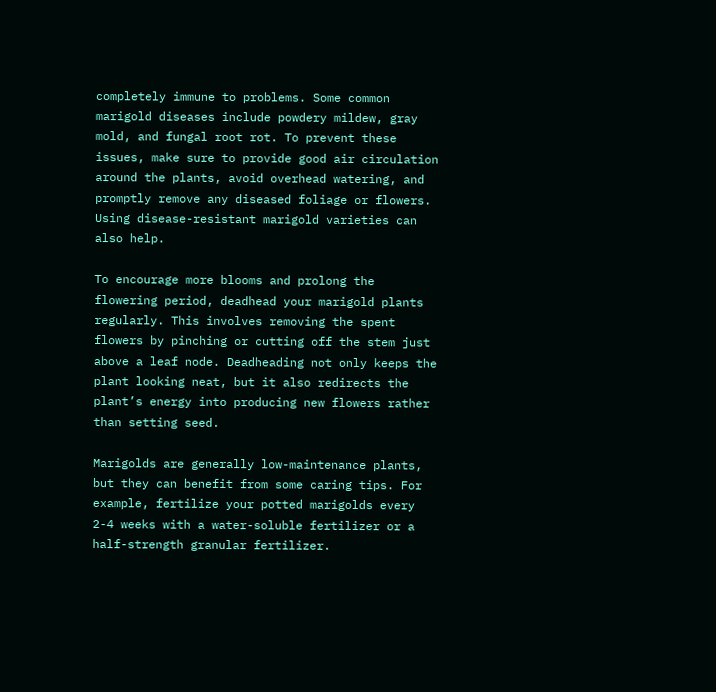completely immune to problems. Some common marigold diseases include powdery mildew, gray mold, and fungal root rot. To prevent these issues, make sure to provide good air circulation around the plants, avoid overhead watering, and promptly remove any diseased foliage or flowers. Using disease-resistant marigold varieties can also help.

To encourage more blooms and prolong the flowering period, deadhead your marigold plants regularly. This involves removing the spent flowers by pinching or cutting off the stem just above a leaf node. Deadheading not only keeps the plant looking neat, but it also redirects the plant’s energy into producing new flowers rather than setting seed.

Marigolds are generally low-maintenance plants, but they can benefit from some caring tips. For example, fertilize your potted marigolds every 2-4 weeks with a water-soluble fertilizer or a half-strength granular fertilizer.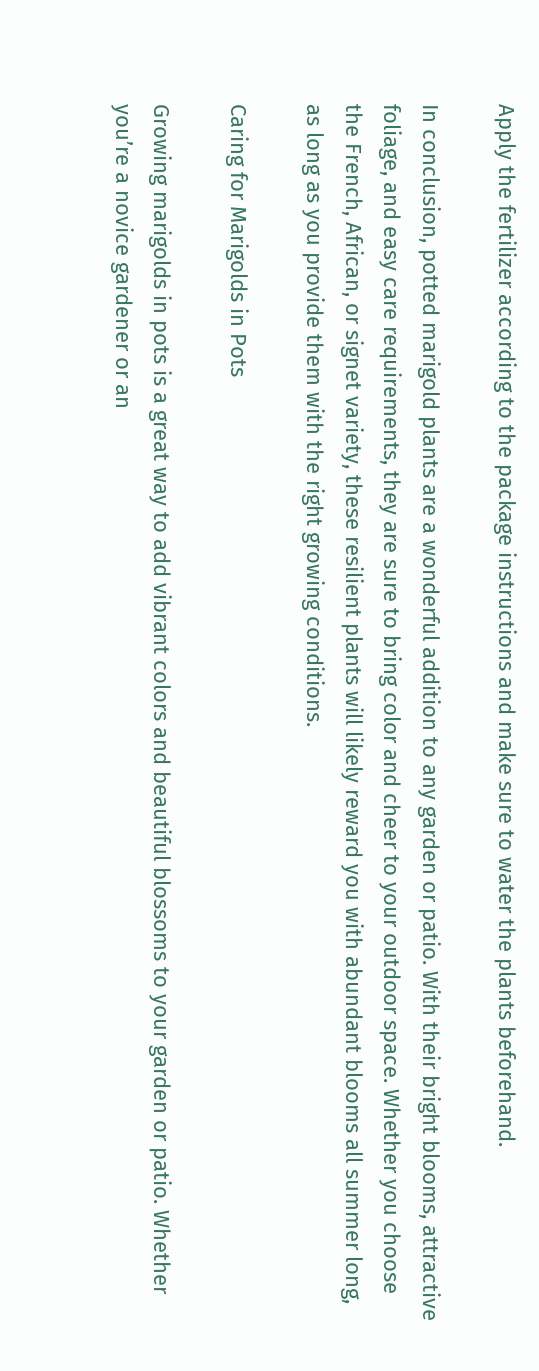Apply the fertilizer according to the package instructions and make sure to water the plants beforehand.

In conclusion, potted marigold plants are a wonderful addition to any garden or patio. With their bright blooms, attractive foliage, and easy care requirements, they are sure to bring color and cheer to your outdoor space. Whether you choose the French, African, or signet variety, these resilient plants will likely reward you with abundant blooms all summer long, as long as you provide them with the right growing conditions.

Caring for Marigolds in Pots

Growing marigolds in pots is a great way to add vibrant colors and beautiful blossoms to your garden or patio. Whether you’re a novice gardener or an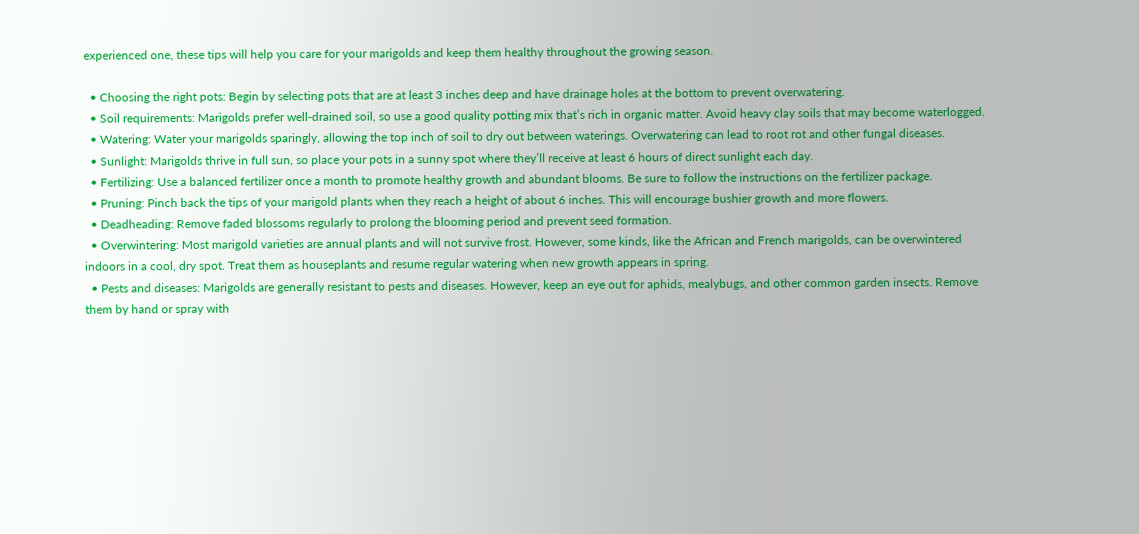experienced one, these tips will help you care for your marigolds and keep them healthy throughout the growing season.

  • Choosing the right pots: Begin by selecting pots that are at least 3 inches deep and have drainage holes at the bottom to prevent overwatering.
  • Soil requirements: Marigolds prefer well-drained soil, so use a good quality potting mix that’s rich in organic matter. Avoid heavy clay soils that may become waterlogged.
  • Watering: Water your marigolds sparingly, allowing the top inch of soil to dry out between waterings. Overwatering can lead to root rot and other fungal diseases.
  • Sunlight: Marigolds thrive in full sun, so place your pots in a sunny spot where they’ll receive at least 6 hours of direct sunlight each day.
  • Fertilizing: Use a balanced fertilizer once a month to promote healthy growth and abundant blooms. Be sure to follow the instructions on the fertilizer package.
  • Pruning: Pinch back the tips of your marigold plants when they reach a height of about 6 inches. This will encourage bushier growth and more flowers.
  • Deadheading: Remove faded blossoms regularly to prolong the blooming period and prevent seed formation.
  • Overwintering: Most marigold varieties are annual plants and will not survive frost. However, some kinds, like the African and French marigolds, can be overwintered indoors in a cool, dry spot. Treat them as houseplants and resume regular watering when new growth appears in spring.
  • Pests and diseases: Marigolds are generally resistant to pests and diseases. However, keep an eye out for aphids, mealybugs, and other common garden insects. Remove them by hand or spray with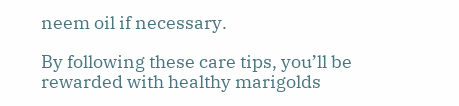neem oil if necessary.

By following these care tips, you’ll be rewarded with healthy marigolds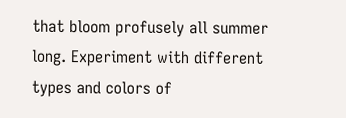that bloom profusely all summer long. Experiment with different types and colors of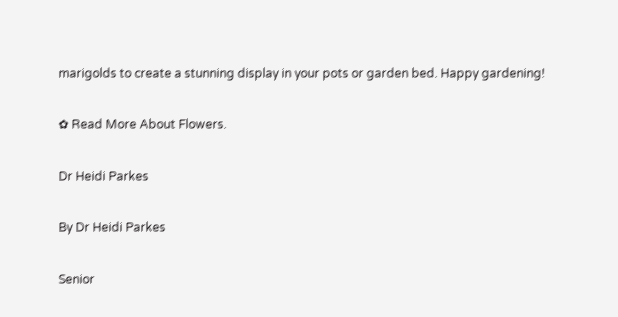marigolds to create a stunning display in your pots or garden bed. Happy gardening!

✿ Read More About Flowers.

Dr Heidi Parkes

By Dr Heidi Parkes

Senior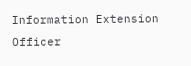Information Extension Officer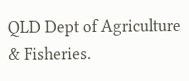QLD Dept of Agriculture & Fisheries.